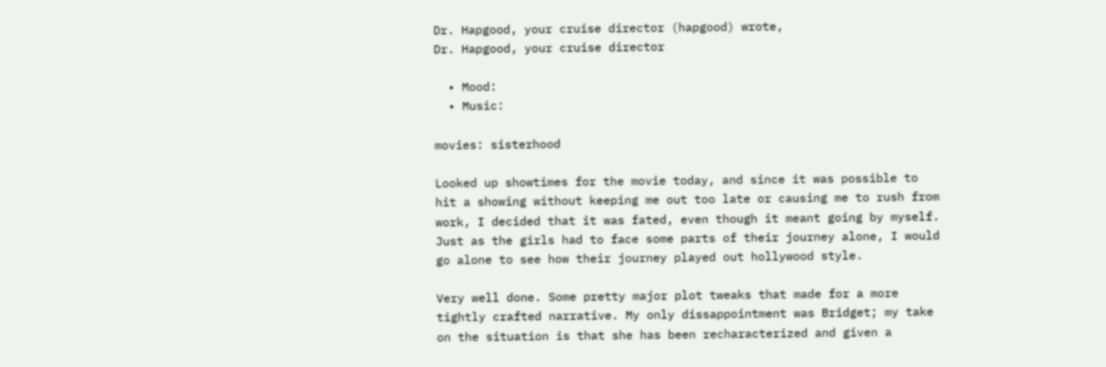Dr. Hapgood, your cruise director (hapgood) wrote,
Dr. Hapgood, your cruise director

  • Mood:
  • Music:

movies: sisterhood

Looked up showtimes for the movie today, and since it was possible to hit a showing without keeping me out too late or causing me to rush from work, I decided that it was fated, even though it meant going by myself. Just as the girls had to face some parts of their journey alone, I would go alone to see how their journey played out hollywood style.

Very well done. Some pretty major plot tweaks that made for a more tightly crafted narrative. My only dissappointment was Bridget; my take on the situation is that she has been recharacterized and given a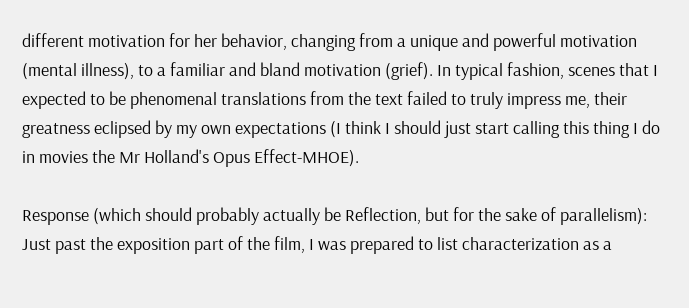different motivation for her behavior, changing from a unique and powerful motivation (mental illness), to a familiar and bland motivation (grief). In typical fashion, scenes that I expected to be phenomenal translations from the text failed to truly impress me, their greatness eclipsed by my own expectations (I think I should just start calling this thing I do in movies the Mr Holland's Opus Effect-MHOE).

Response (which should probably actually be Reflection, but for the sake of parallelism):
Just past the exposition part of the film, I was prepared to list characterization as a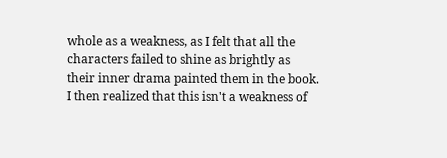whole as a weakness, as I felt that all the characters failed to shine as brightly as their inner drama painted them in the book. I then realized that this isn't a weakness of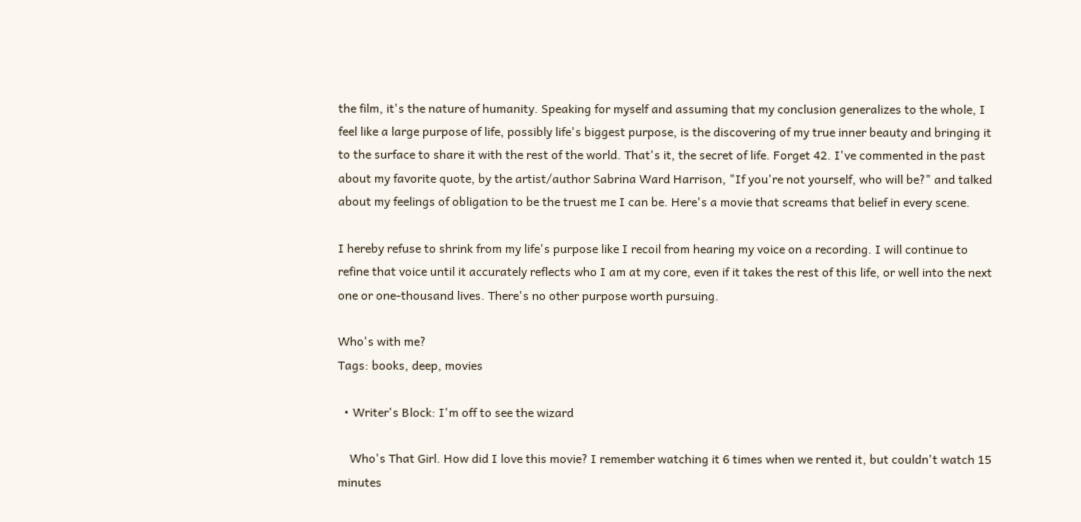the film, it's the nature of humanity. Speaking for myself and assuming that my conclusion generalizes to the whole, I feel like a large purpose of life, possibly life's biggest purpose, is the discovering of my true inner beauty and bringing it to the surface to share it with the rest of the world. That's it, the secret of life. Forget 42. I've commented in the past about my favorite quote, by the artist/author Sabrina Ward Harrison, "If you're not yourself, who will be?" and talked about my feelings of obligation to be the truest me I can be. Here's a movie that screams that belief in every scene.

I hereby refuse to shrink from my life's purpose like I recoil from hearing my voice on a recording. I will continue to refine that voice until it accurately reflects who I am at my core, even if it takes the rest of this life, or well into the next one or one-thousand lives. There's no other purpose worth pursuing.

Who's with me?
Tags: books, deep, movies

  • Writer's Block: I'm off to see the wizard

    Who's That Girl. How did I love this movie? I remember watching it 6 times when we rented it, but couldn't watch 15 minutes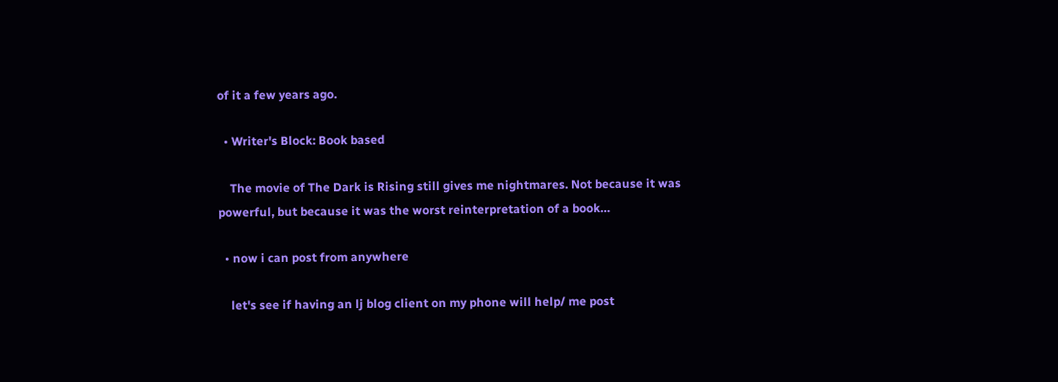of it a few years ago.

  • Writer's Block: Book based

    The movie of The Dark is Rising still gives me nightmares. Not because it was powerful, but because it was the worst reinterpretation of a book…

  • now i can post from anywhere

    let's see if having an lj blog client on my phone will help/ me post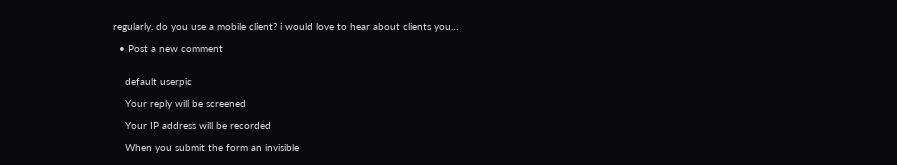regularly. do you use a mobile client? i would love to hear about clients you…

  • Post a new comment


    default userpic

    Your reply will be screened

    Your IP address will be recorded

    When you submit the form an invisible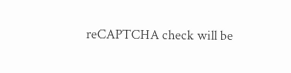reCAPTCHA check will be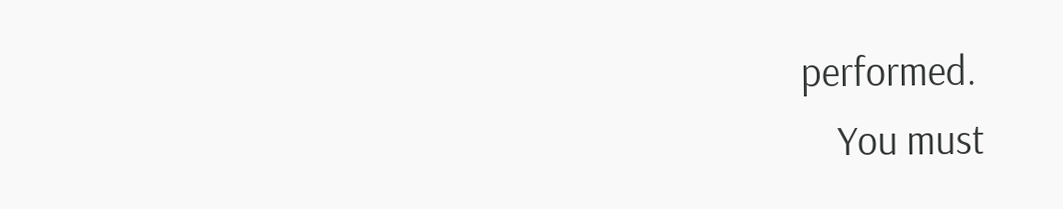performed.
    You must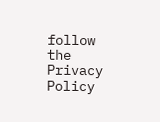follow the Privacy Policy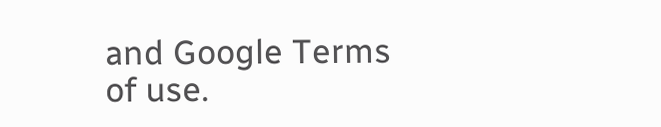and Google Terms of use.